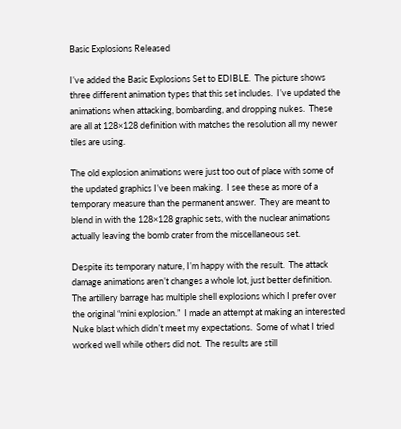Basic Explosions Released

I’ve added the Basic Explosions Set to EDIBLE.  The picture shows three different animation types that this set includes.  I’ve updated the animations when attacking, bombarding, and dropping nukes.  These are all at 128×128 definition with matches the resolution all my newer tiles are using.

The old explosion animations were just too out of place with some of the updated graphics I’ve been making.  I see these as more of a temporary measure than the permanent answer.  They are meant to blend in with the 128×128 graphic sets, with the nuclear animations actually leaving the bomb crater from the miscellaneous set.

Despite its temporary nature, I’m happy with the result.  The attack damage animations aren’t changes a whole lot, just better definition.  The artillery barrage has multiple shell explosions which I prefer over the original “mini explosion.”  I made an attempt at making an interested Nuke blast which didn’t meet my expectations.  Some of what I tried worked well while others did not.  The results are still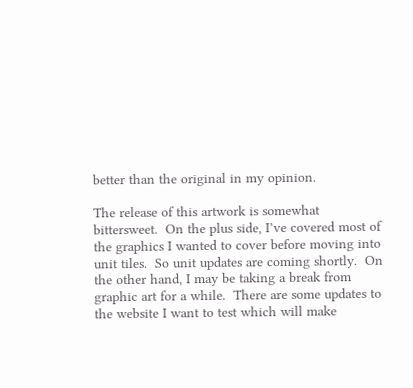better than the original in my opinion.

The release of this artwork is somewhat bittersweet.  On the plus side, I’ve covered most of the graphics I wanted to cover before moving into unit tiles.  So unit updates are coming shortly.  On the other hand, I may be taking a break from graphic art for a while.  There are some updates to the website I want to test which will make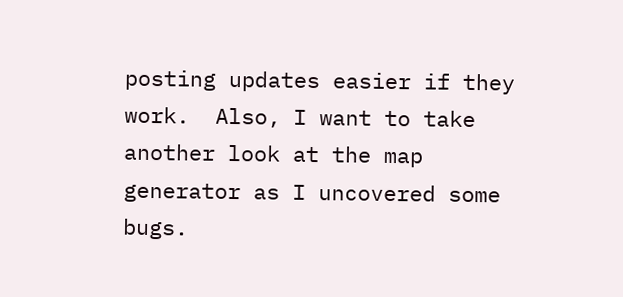posting updates easier if they work.  Also, I want to take another look at the map generator as I uncovered some bugs.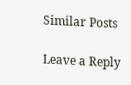Similar Posts

Leave a Reply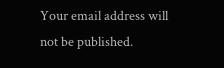Your email address will not be published.